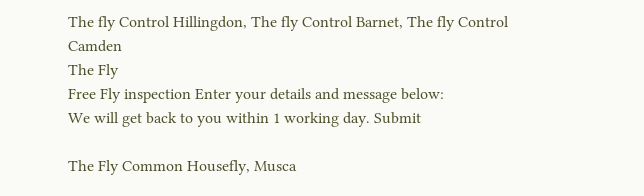The fly Control Hillingdon, The fly Control Barnet, The fly Control Camden
The Fly
Free Fly inspection Enter your details and message below:
We will get back to you within 1 working day. Submit

The Fly Common Housefly, Musca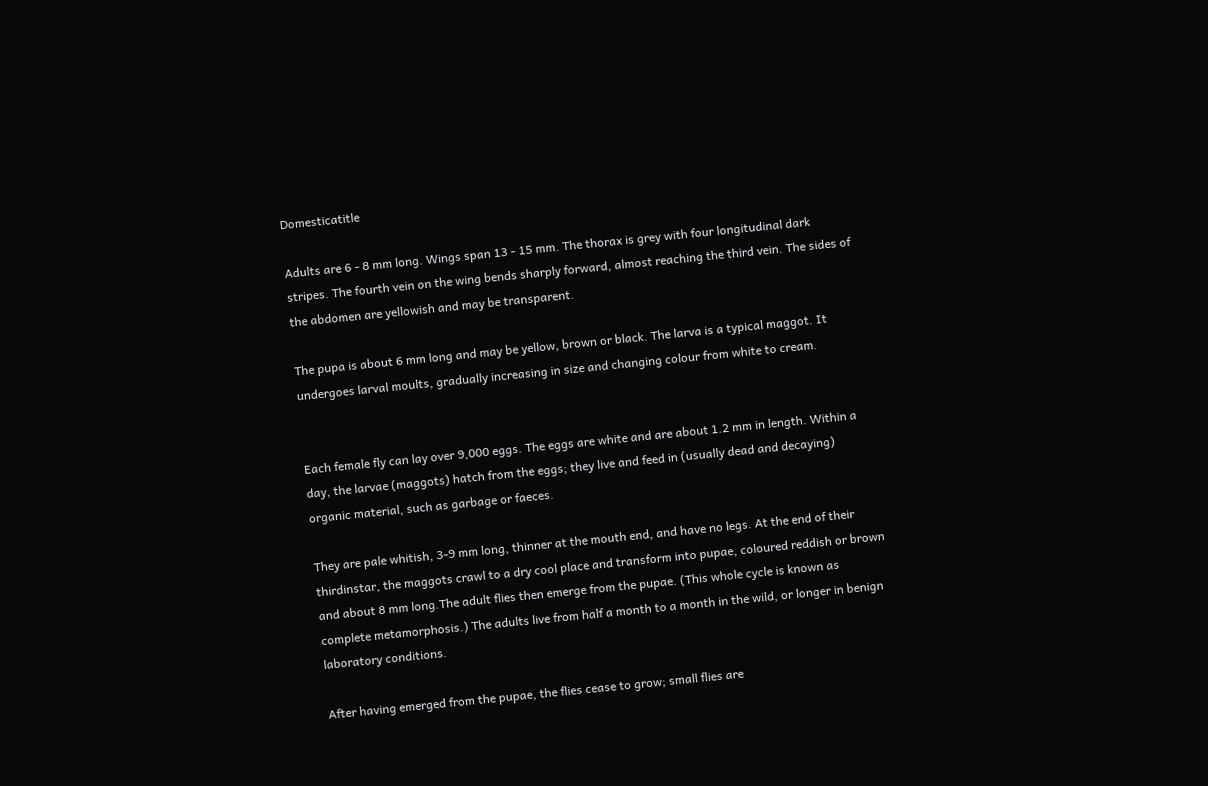Domesticatitle

Adults are 6 - 8 mm long. Wings span 13 - 15 mm. The thorax is grey with four longitudinal dark stripes. The fourth vein on the wing bends sharply forward, almost reaching the third vein. The sides of the abdomen are yellowish and may be transparent.

The pupa is about 6 mm long and may be yellow, brown or black. The larva is a typical maggot. It undergoes larval moults, gradually increasing in size and changing colour from white to cream.


Each female fly can lay over 9,000 eggs. The eggs are white and are about 1.2 mm in length. Within a day, the larvae (maggots) hatch from the eggs; they live and feed in (usually dead and decaying) organic material, such as garbage or faeces.

They are pale whitish, 3-9 mm long, thinner at the mouth end, and have no legs. At the end of their thirdinstar, the maggots crawl to a dry cool place and transform into pupae, coloured reddish or brown and about 8 mm long.The adult flies then emerge from the pupae. (This whole cycle is known as complete metamorphosis.) The adults live from half a month to a month in the wild, or longer in benign laboratory conditions.

After having emerged from the pupae, the flies cease to grow; small flies are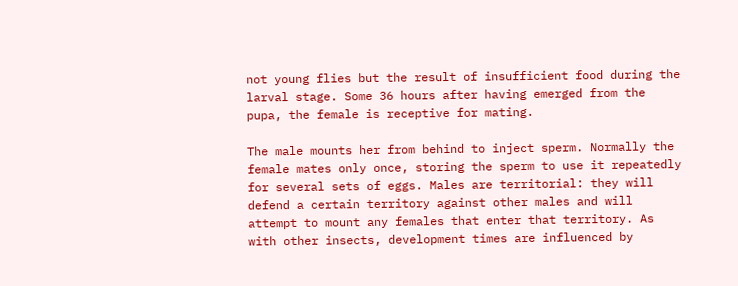not young flies but the result of insufficient food during the larval stage. Some 36 hours after having emerged from the pupa, the female is receptive for mating.

The male mounts her from behind to inject sperm. Normally the female mates only once, storing the sperm to use it repeatedly for several sets of eggs. Males are territorial: they will defend a certain territory against other males and will attempt to mount any females that enter that territory. As with other insects, development times are influenced by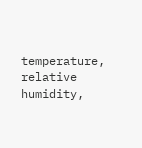temperature, relative humidity,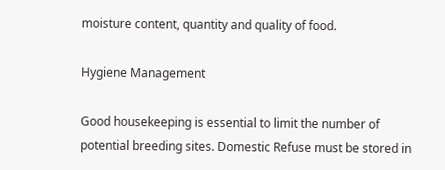moisture content, quantity and quality of food.

Hygiene Management

Good housekeeping is essential to limit the number of potential breeding sites. Domestic Refuse must be stored in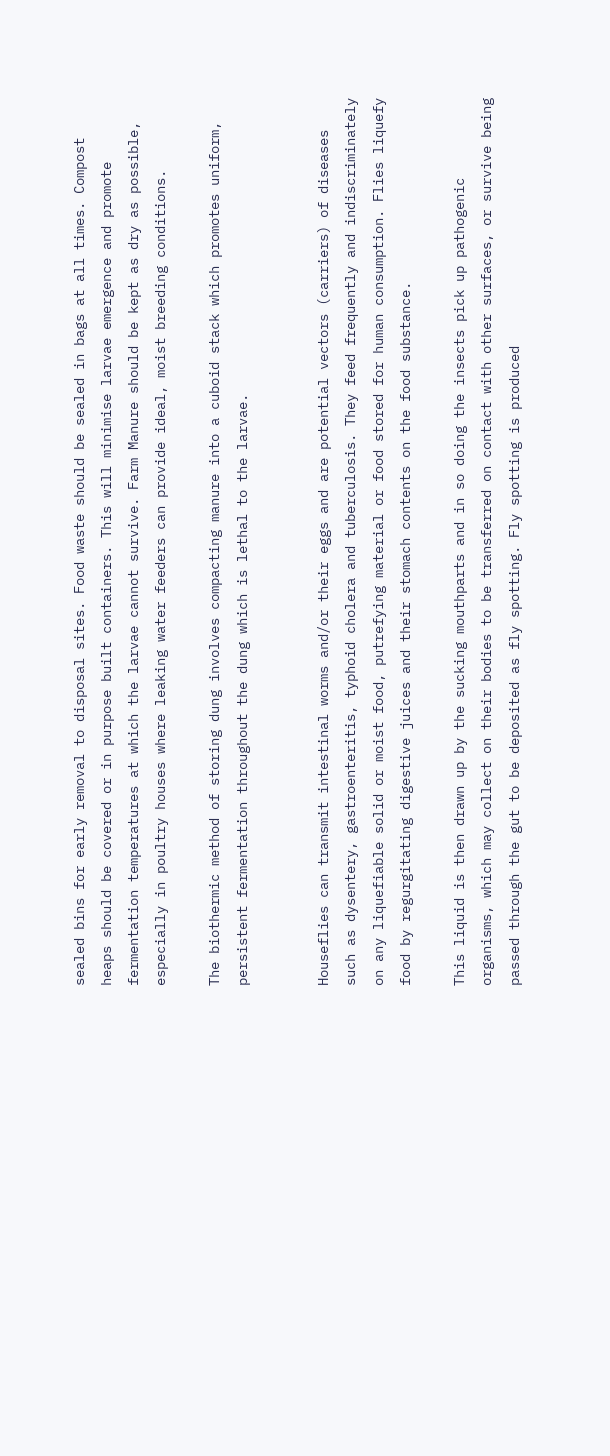sealed bins for early removal to disposal sites. Food waste should be sealed in bags at all times. Compost heaps should be covered or in purpose built containers. This will minimise larvae emergence and promote fermentation temperatures at which the larvae cannot survive. Farm Manure should be kept as dry as possible, especially in poultry houses where leaking water feeders can provide ideal, moist breeding conditions.

The biothermic method of storing dung involves compacting manure into a cuboid stack which promotes uniform, persistent fermentation throughout the dung which is lethal to the larvae.


Houseflies can transmit intestinal worms and/or their eggs and are potential vectors (carriers) of diseases such as dysentery, gastroenteritis, typhoid cholera and tuberculosis. They feed frequently and indiscriminately on any liquefiable solid or moist food, putrefying material or food stored for human consumption. Flies liquefy food by regurgitating digestive juices and their stomach contents on the food substance.

This liquid is then drawn up by the sucking mouthparts and in so doing the insects pick up pathogenic organisms, which may collect on their bodies to be transferred on contact with other surfaces, or survive being passed through the gut to be deposited as fly spotting. Fly spotting is produced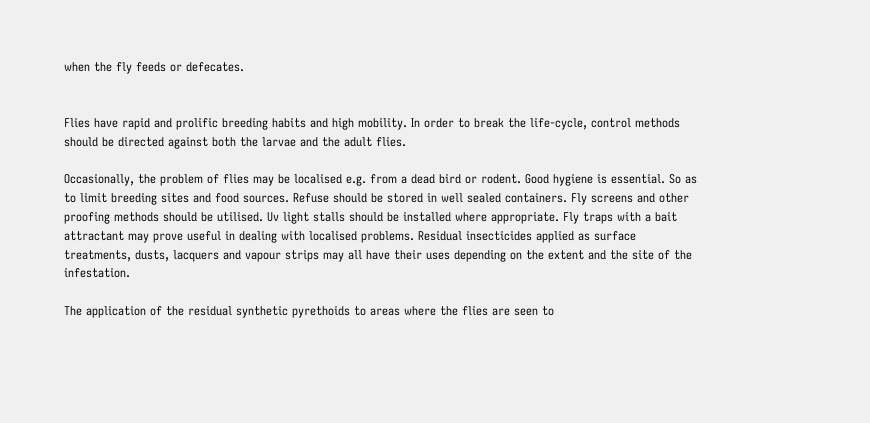when the fly feeds or defecates.


Flies have rapid and prolific breeding habits and high mobility. In order to break the life-cycle, control methods should be directed against both the larvae and the adult flies.

Occasionally, the problem of flies may be localised e.g. from a dead bird or rodent. Good hygiene is essential. So as to limit breeding sites and food sources. Refuse should be stored in well sealed containers. Fly screens and other proofing methods should be utilised. Uv light stalls should be installed where appropriate. Fly traps with a bait attractant may prove useful in dealing with localised problems. Residual insecticides applied as surface treatments, dusts, lacquers and vapour strips may all have their uses depending on the extent and the site of the infestation.

The application of the residual synthetic pyrethoids to areas where the flies are seen to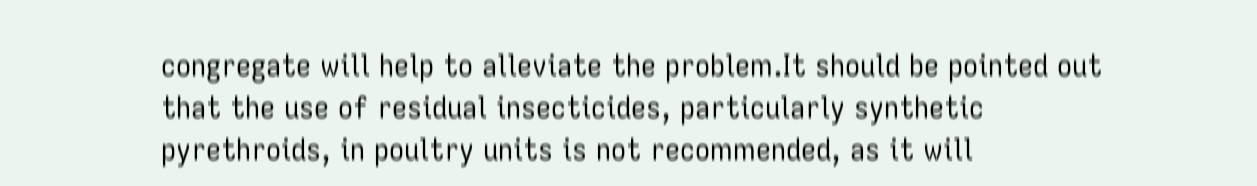congregate will help to alleviate the problem.It should be pointed out that the use of residual insecticides, particularly synthetic pyrethroids, in poultry units is not recommended, as it will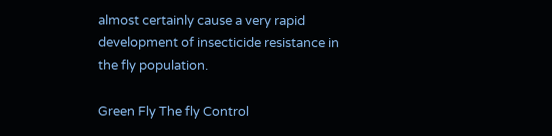almost certainly cause a very rapid development of insecticide resistance in the fly population.

Green Fly The fly Control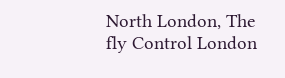North London, The fly Control London